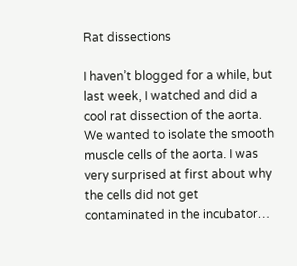Rat dissections

I haven’t blogged for a while, but last week, I watched and did a cool rat dissection of the aorta. We wanted to isolate the smooth muscle cells of the aorta. I was very surprised at first about why the cells did not get contaminated in the incubator…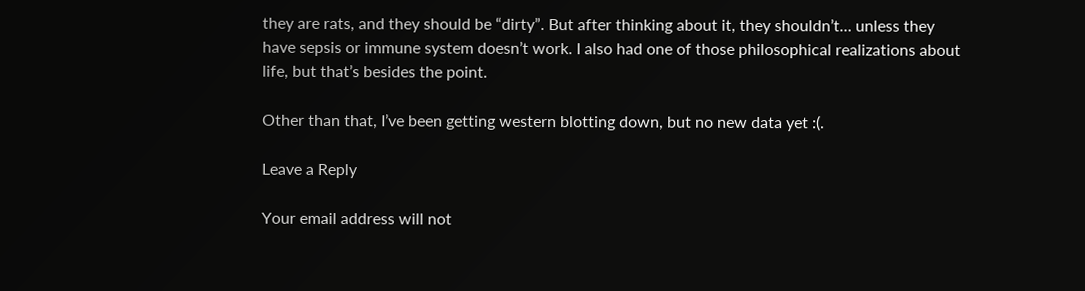they are rats, and they should be “dirty”. But after thinking about it, they shouldn’t… unless they have sepsis or immune system doesn’t work. I also had one of those philosophical realizations about life, but that’s besides the point.

Other than that, I’ve been getting western blotting down, but no new data yet :(.

Leave a Reply

Your email address will not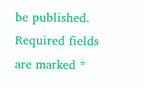be published. Required fields are marked *